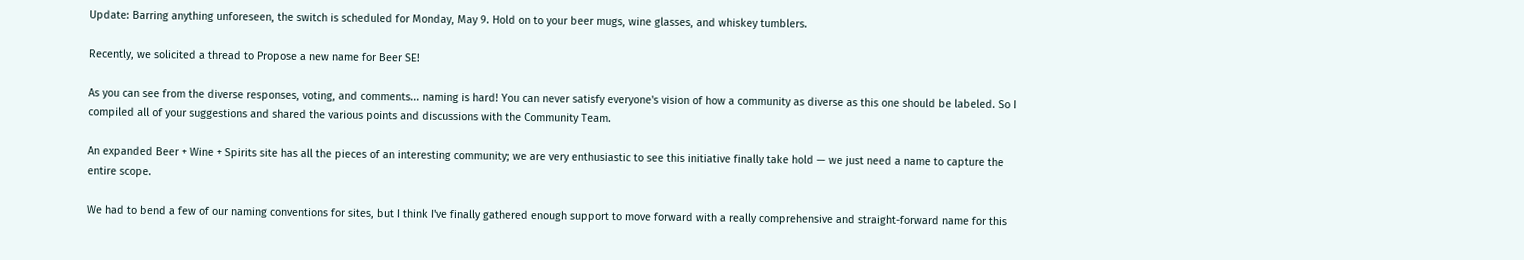Update: Barring anything unforeseen, the switch is scheduled for Monday, May 9. Hold on to your beer mugs, wine glasses, and whiskey tumblers.

Recently, we solicited a thread to Propose a new name for Beer SE!

As you can see from the diverse responses, voting, and comments... naming is hard! You can never satisfy everyone's vision of how a community as diverse as this one should be labeled. So I compiled all of your suggestions and shared the various points and discussions with the Community Team.

An expanded Beer + Wine + Spirits site has all the pieces of an interesting community; we are very enthusiastic to see this initiative finally take hold — we just need a name to capture the entire scope.

We had to bend a few of our naming conventions for sites, but I think I've finally gathered enough support to move forward with a really comprehensive and straight-forward name for this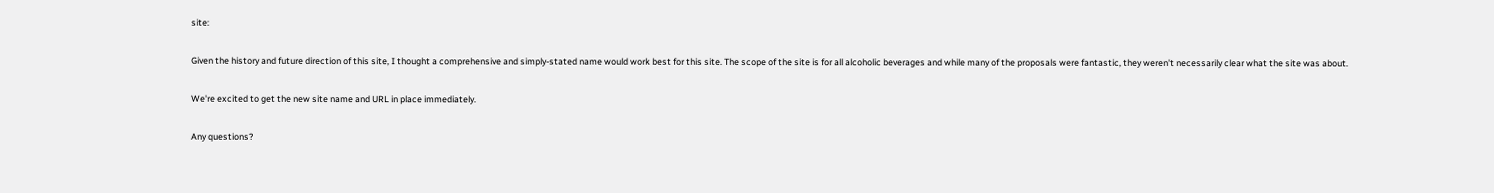site:

Given the history and future direction of this site, I thought a comprehensive and simply-stated name would work best for this site. The scope of the site is for all alcoholic beverages and while many of the proposals were fantastic, they weren't necessarily clear what the site was about.

We're excited to get the new site name and URL in place immediately.

Any questions?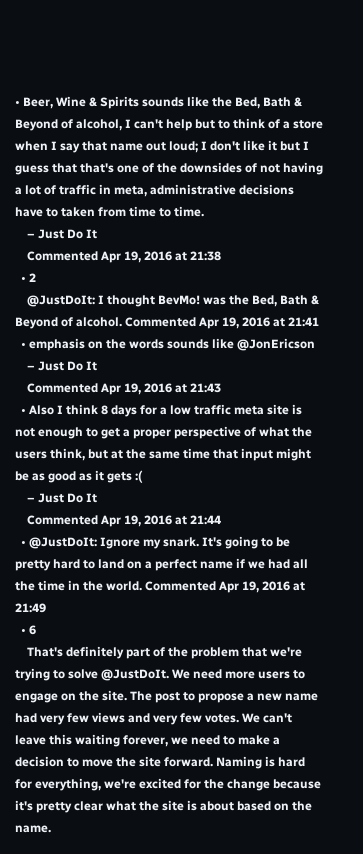• Beer, Wine & Spirits sounds like the Bed, Bath & Beyond of alcohol, I can't help but to think of a store when I say that name out loud; I don't like it but I guess that that's one of the downsides of not having a lot of traffic in meta, administrative decisions have to taken from time to time.
    – Just Do It
    Commented Apr 19, 2016 at 21:38
  • 2
    @JustDoIt: I thought BevMo! was the Bed, Bath & Beyond of alcohol. Commented Apr 19, 2016 at 21:41
  • emphasis on the words sounds like @JonEricson
    – Just Do It
    Commented Apr 19, 2016 at 21:43
  • Also I think 8 days for a low traffic meta site is not enough to get a proper perspective of what the users think, but at the same time that input might be as good as it gets :(
    – Just Do It
    Commented Apr 19, 2016 at 21:44
  • @JustDoIt: Ignore my snark. It's going to be pretty hard to land on a perfect name if we had all the time in the world. Commented Apr 19, 2016 at 21:49
  • 6
    That's definitely part of the problem that we're trying to solve @JustDoIt. We need more users to engage on the site. The post to propose a new name had very few views and very few votes. We can't leave this waiting forever, we need to make a decision to move the site forward. Naming is hard for everything, we're excited for the change because it's pretty clear what the site is about based on the name.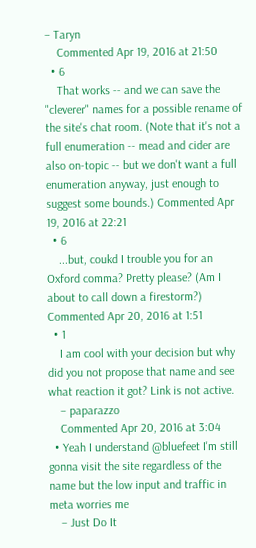– Taryn
    Commented Apr 19, 2016 at 21:50
  • 6
    That works -- and we can save the "cleverer" names for a possible rename of the site's chat room. (Note that it's not a full enumeration -- mead and cider are also on-topic -- but we don't want a full enumeration anyway, just enough to suggest some bounds.) Commented Apr 19, 2016 at 22:21
  • 6
    ...but, coukd I trouble you for an Oxford comma? Pretty please? (Am I about to call down a firestorm?) Commented Apr 20, 2016 at 1:51
  • 1
    I am cool with your decision but why did you not propose that name and see what reaction it got? Link is not active.
    – paparazzo
    Commented Apr 20, 2016 at 3:04
  • Yeah I understand @bluefeet I'm still gonna visit the site regardless of the name but the low input and traffic in meta worries me
    – Just Do It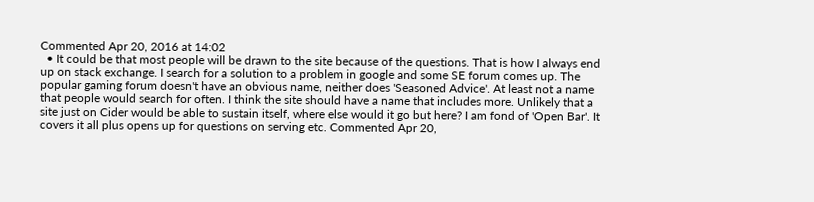Commented Apr 20, 2016 at 14:02
  • It could be that most people will be drawn to the site because of the questions. That is how I always end up on stack exchange. I search for a solution to a problem in google and some SE forum comes up. The popular gaming forum doesn't have an obvious name, neither does 'Seasoned Advice'. At least not a name that people would search for often. I think the site should have a name that includes more. Unlikely that a site just on Cider would be able to sustain itself, where else would it go but here? I am fond of 'Open Bar'. It covers it all plus opens up for questions on serving etc. Commented Apr 20,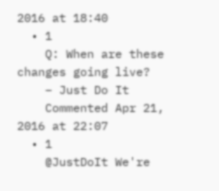2016 at 18:40
  • 1
    Q: When are these changes going live?
    – Just Do It
    Commented Apr 21, 2016 at 22:07
  • 1
    @JustDoIt We're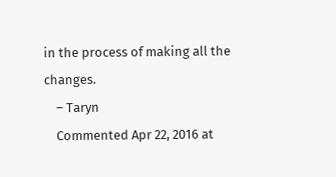in the process of making all the changes.
    – Taryn
    Commented Apr 22, 2016 at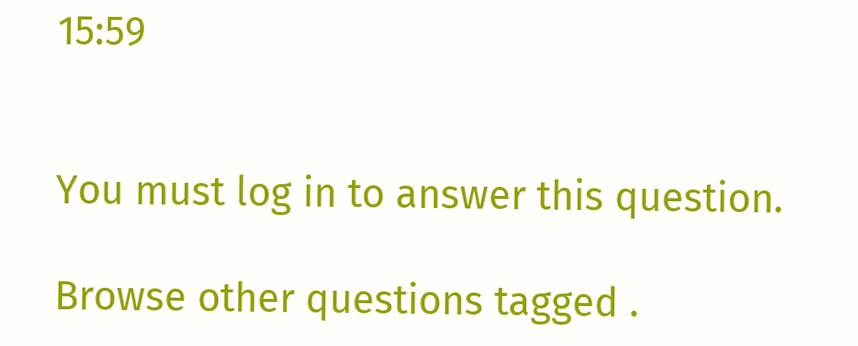15:59


You must log in to answer this question.

Browse other questions tagged .